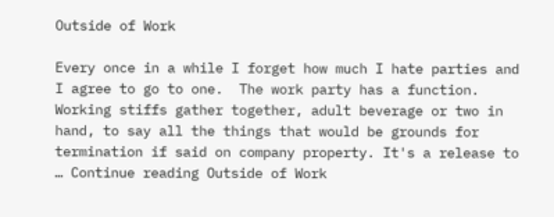Outside of Work

Every once in a while I forget how much I hate parties and I agree to go to one.  The work party has a function. Working stiffs gather together, adult beverage or two in hand, to say all the things that would be grounds for termination if said on company property. It's a release to … Continue reading Outside of Work